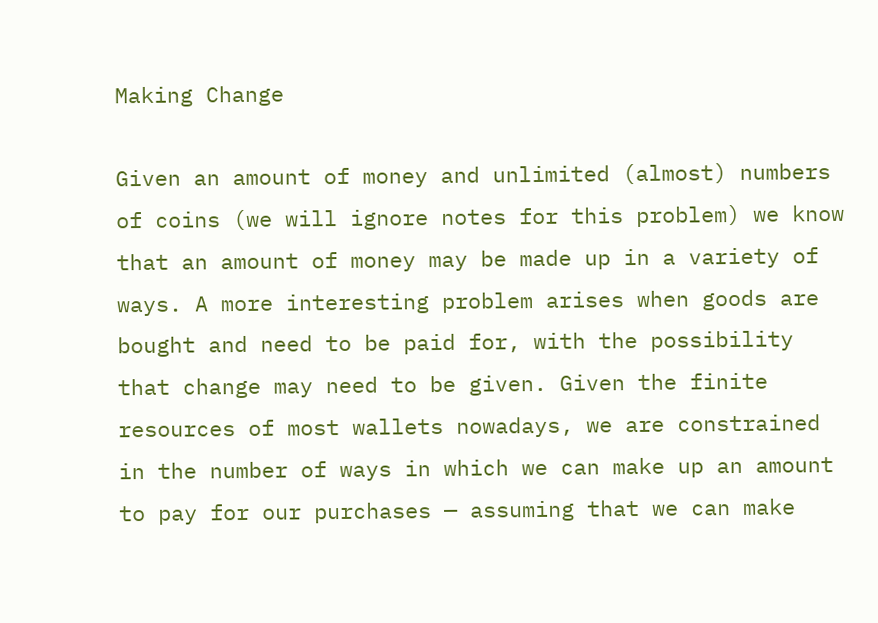Making Change

Given an amount of money and unlimited (almost) numbers of coins (we will ignore notes for this problem) we know that an amount of money may be made up in a variety of ways. A more interesting problem arises when goods are bought and need to be paid for, with the possibility that change may need to be given. Given the finite resources of most wallets nowadays, we are constrained in the number of ways in which we can make up an amount to pay for our purchases — assuming that we can make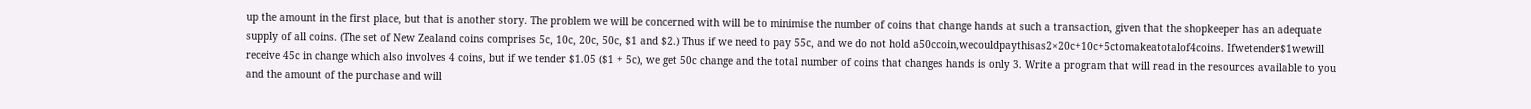up the amount in the first place, but that is another story. The problem we will be concerned with will be to minimise the number of coins that change hands at such a transaction, given that the shopkeeper has an adequate supply of all coins. (The set of New Zealand coins comprises 5c, 10c, 20c, 50c, $1 and $2.) Thus if we need to pay 55c, and we do not hold a50ccoin,wecouldpaythisas2×20c+10c+5ctomakeatotalof4coins. Ifwetender$1wewill receive 45c in change which also involves 4 coins, but if we tender $1.05 ($1 + 5c), we get 50c change and the total number of coins that changes hands is only 3. Write a program that will read in the resources available to you and the amount of the purchase and will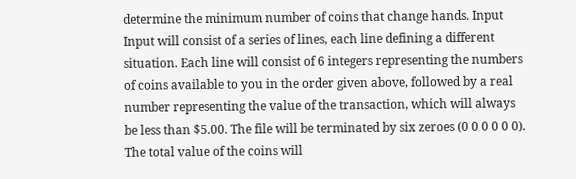determine the minimum number of coins that change hands. Input Input will consist of a series of lines, each line defining a different situation. Each line will consist of 6 integers representing the numbers of coins available to you in the order given above, followed by a real number representing the value of the transaction, which will always be less than $5.00. The file will be terminated by six zeroes (0 0 0 0 0 0). The total value of the coins will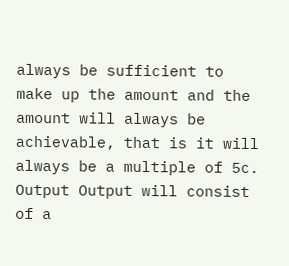always be sufficient to make up the amount and the amount will always be achievable, that is it will always be a multiple of 5c. Output Output will consist of a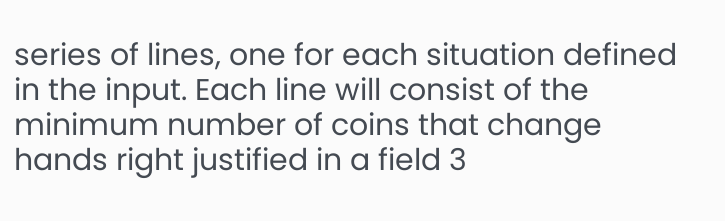series of lines, one for each situation defined in the input. Each line will consist of the minimum number of coins that change hands right justified in a field 3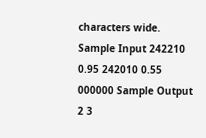characters wide. Sample Input 242210 0.95 242010 0.55 000000 Sample Output 2 3